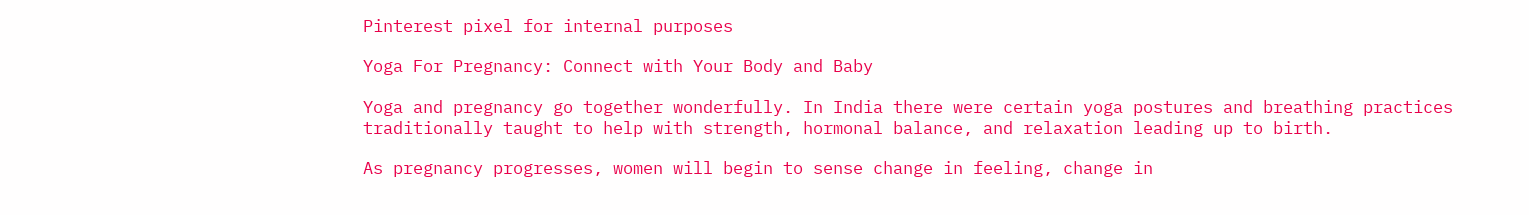Pinterest pixel for internal purposes

Yoga For Pregnancy: Connect with Your Body and Baby

Yoga and pregnancy go together wonderfully. In India there were certain yoga postures and breathing practices traditionally taught to help with strength, hormonal balance, and relaxation leading up to birth.

As pregnancy progresses, women will begin to sense change in feeling, change in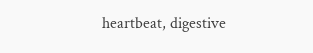heartbeat, digestive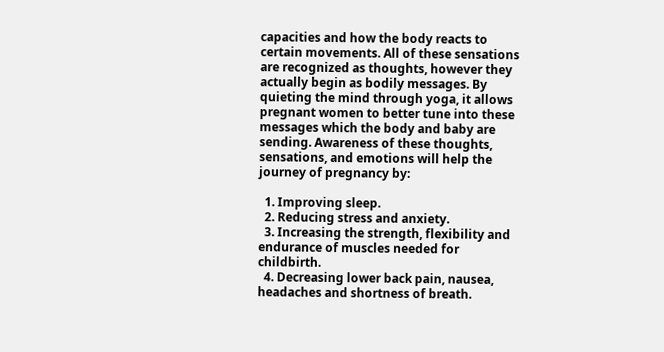capacities and how the body reacts to certain movements. All of these sensations are recognized as thoughts, however they actually begin as bodily messages. By quieting the mind through yoga, it allows pregnant women to better tune into these messages which the body and baby are sending. Awareness of these thoughts, sensations, and emotions will help the journey of pregnancy by:

  1. Improving sleep.
  2. Reducing stress and anxiety.
  3. Increasing the strength, flexibility and endurance of muscles needed for childbirth.
  4. Decreasing lower back pain, nausea, headaches and shortness of breath.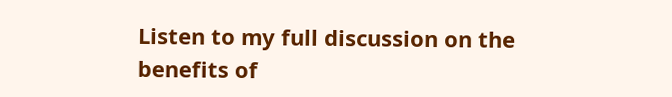Listen to my full discussion on the benefits of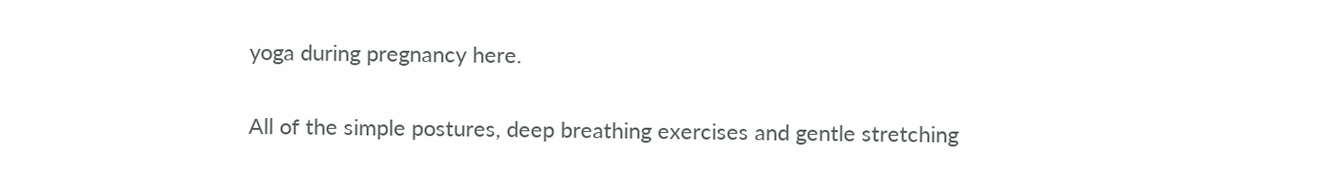yoga during pregnancy here.

All of the simple postures, deep breathing exercises and gentle stretching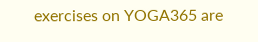exercises on YOGA365 are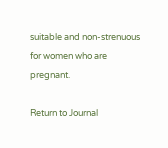suitable and non-strenuous for women who are pregnant.

Return to Journal